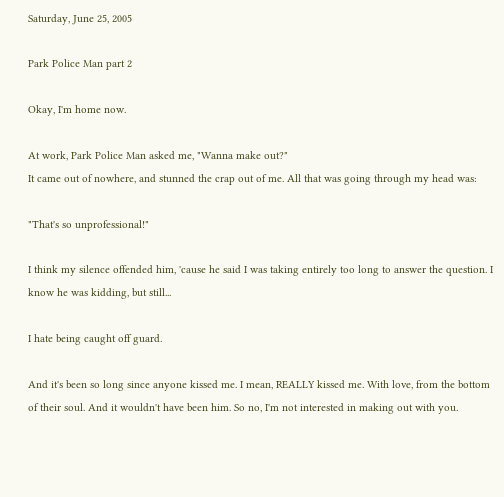Saturday, June 25, 2005

Park Police Man part 2

Okay, I'm home now.

At work, Park Police Man asked me, "Wanna make out?"
It came out of nowhere, and stunned the crap out of me. All that was going through my head was:

"That's so unprofessional!"

I think my silence offended him, 'cause he said I was taking entirely too long to answer the question. I know he was kidding, but still...

I hate being caught off guard.

And it's been so long since anyone kissed me. I mean, REALLY kissed me. With love, from the bottom of their soul. And it wouldn't have been him. So no, I'm not interested in making out with you.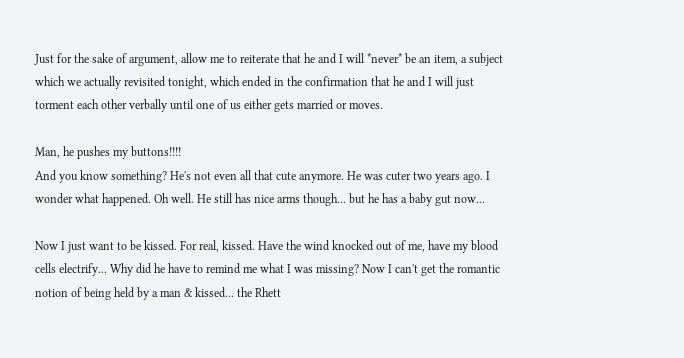Just for the sake of argument, allow me to reiterate that he and I will *never* be an item, a subject which we actually revisited tonight, which ended in the confirmation that he and I will just torment each other verbally until one of us either gets married or moves.

Man, he pushes my buttons!!!!
And you know something? He's not even all that cute anymore. He was cuter two years ago. I wonder what happened. Oh well. He still has nice arms though... but he has a baby gut now...

Now I just want to be kissed. For real, kissed. Have the wind knocked out of me, have my blood cells electrify... Why did he have to remind me what I was missing? Now I can't get the romantic notion of being held by a man & kissed... the Rhett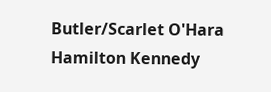Butler/Scarlet O'Hara Hamilton Kennedy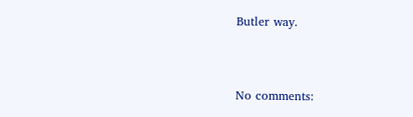Butler way.


No comments: